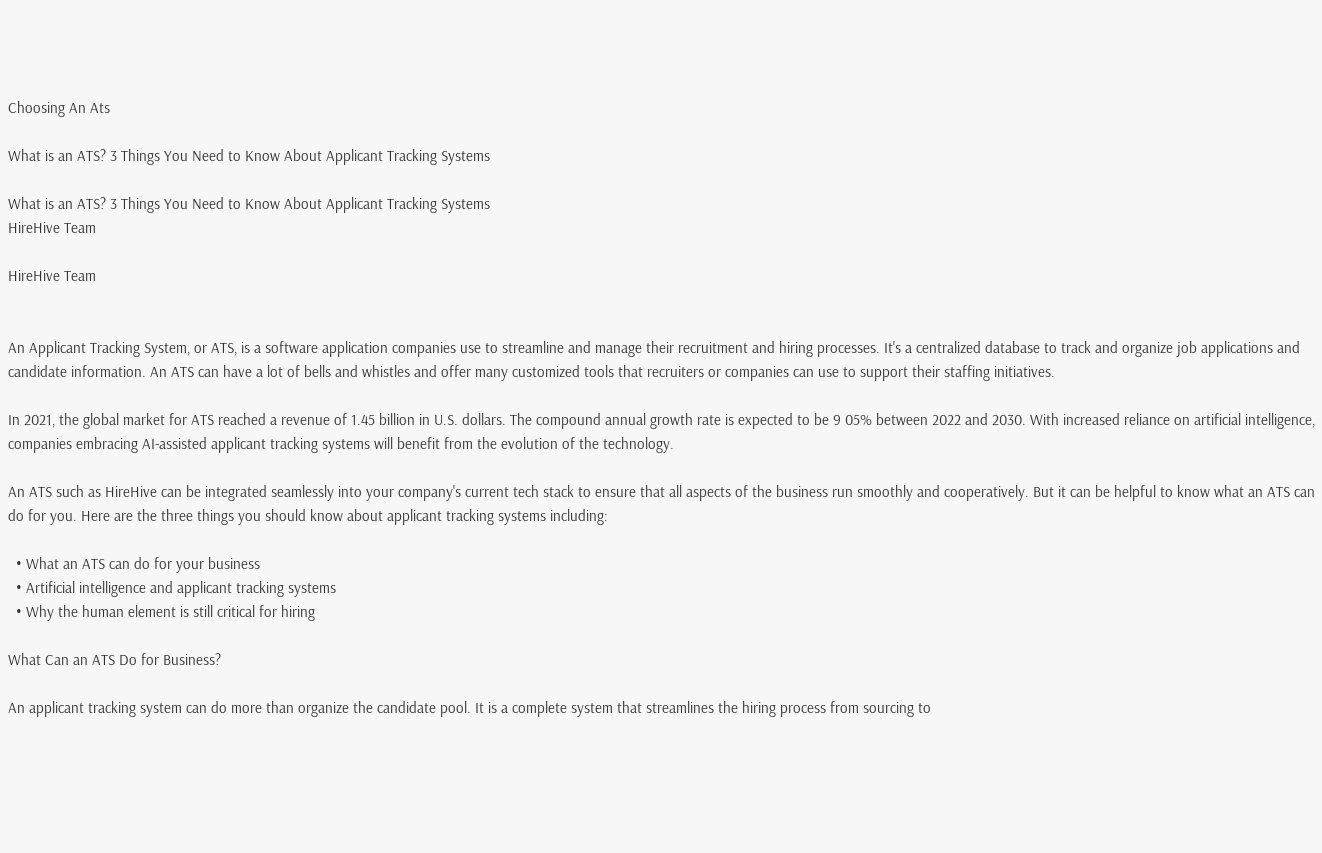Choosing An Ats

What is an ATS? 3 Things You Need to Know About Applicant Tracking Systems

What is an ATS? 3 Things You Need to Know About Applicant Tracking Systems
HireHive Team

HireHive Team


An Applicant Tracking System, or ATS, is a software application companies use to streamline and manage their recruitment and hiring processes. It's a centralized database to track and organize job applications and candidate information. An ATS can have a lot of bells and whistles and offer many customized tools that recruiters or companies can use to support their staffing initiatives.

In 2021, the global market for ATS reached a revenue of 1.45 billion in U.S. dollars. The compound annual growth rate is expected to be 9 05% between 2022 and 2030. With increased reliance on artificial intelligence, companies embracing AI-assisted applicant tracking systems will benefit from the evolution of the technology.

An ATS such as HireHive can be integrated seamlessly into your company's current tech stack to ensure that all aspects of the business run smoothly and cooperatively. But it can be helpful to know what an ATS can do for you. Here are the three things you should know about applicant tracking systems including:

  • What an ATS can do for your business
  • Artificial intelligence and applicant tracking systems
  • Why the human element is still critical for hiring

What Can an ATS Do for Business?

An applicant tracking system can do more than organize the candidate pool. It is a complete system that streamlines the hiring process from sourcing to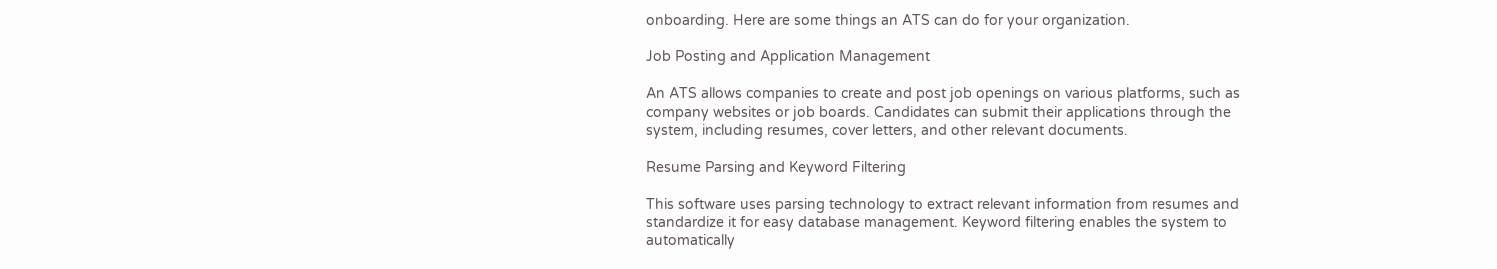onboarding. Here are some things an ATS can do for your organization.

Job Posting and Application Management

An ATS allows companies to create and post job openings on various platforms, such as company websites or job boards. Candidates can submit their applications through the system, including resumes, cover letters, and other relevant documents.

Resume Parsing and Keyword Filtering

This software uses parsing technology to extract relevant information from resumes and standardize it for easy database management. Keyword filtering enables the system to automatically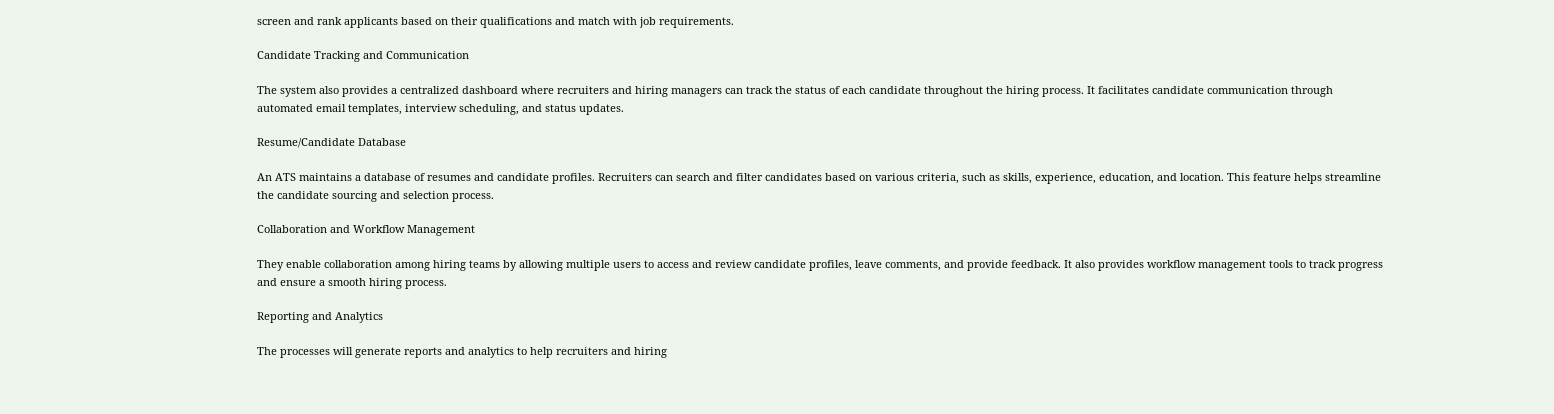screen and rank applicants based on their qualifications and match with job requirements.

Candidate Tracking and Communication

The system also provides a centralized dashboard where recruiters and hiring managers can track the status of each candidate throughout the hiring process. It facilitates candidate communication through automated email templates, interview scheduling, and status updates.

Resume/Candidate Database

An ATS maintains a database of resumes and candidate profiles. Recruiters can search and filter candidates based on various criteria, such as skills, experience, education, and location. This feature helps streamline the candidate sourcing and selection process.

Collaboration and Workflow Management

They enable collaboration among hiring teams by allowing multiple users to access and review candidate profiles, leave comments, and provide feedback. It also provides workflow management tools to track progress and ensure a smooth hiring process.

Reporting and Analytics

The processes will generate reports and analytics to help recruiters and hiring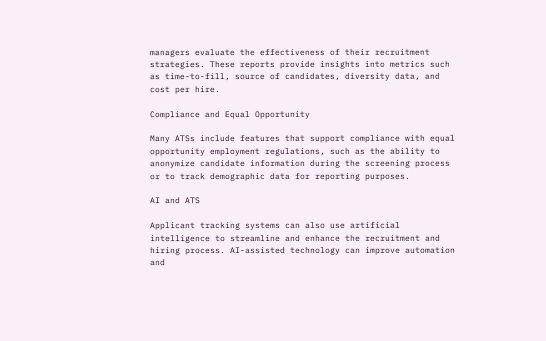managers evaluate the effectiveness of their recruitment strategies. These reports provide insights into metrics such as time-to-fill, source of candidates, diversity data, and cost per hire.

Compliance and Equal Opportunity

Many ATSs include features that support compliance with equal opportunity employment regulations, such as the ability to anonymize candidate information during the screening process or to track demographic data for reporting purposes.

AI and ATS

Applicant tracking systems can also use artificial intelligence to streamline and enhance the recruitment and hiring process. AI-assisted technology can improve automation and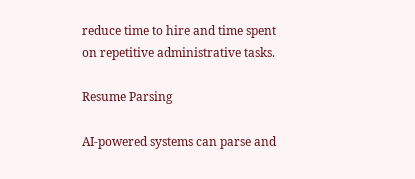reduce time to hire and time spent on repetitive administrative tasks.

Resume Parsing

AI-powered systems can parse and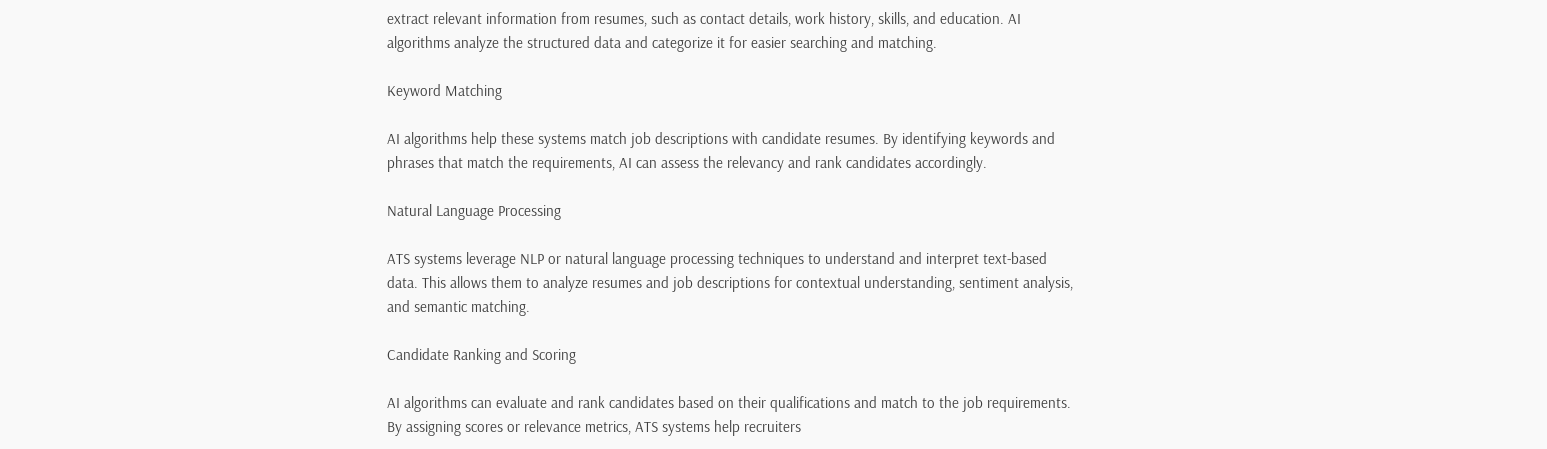extract relevant information from resumes, such as contact details, work history, skills, and education. AI algorithms analyze the structured data and categorize it for easier searching and matching.

Keyword Matching

AI algorithms help these systems match job descriptions with candidate resumes. By identifying keywords and phrases that match the requirements, AI can assess the relevancy and rank candidates accordingly.

Natural Language Processing

ATS systems leverage NLP or natural language processing techniques to understand and interpret text-based data. This allows them to analyze resumes and job descriptions for contextual understanding, sentiment analysis, and semantic matching.

Candidate Ranking and Scoring

AI algorithms can evaluate and rank candidates based on their qualifications and match to the job requirements. By assigning scores or relevance metrics, ATS systems help recruiters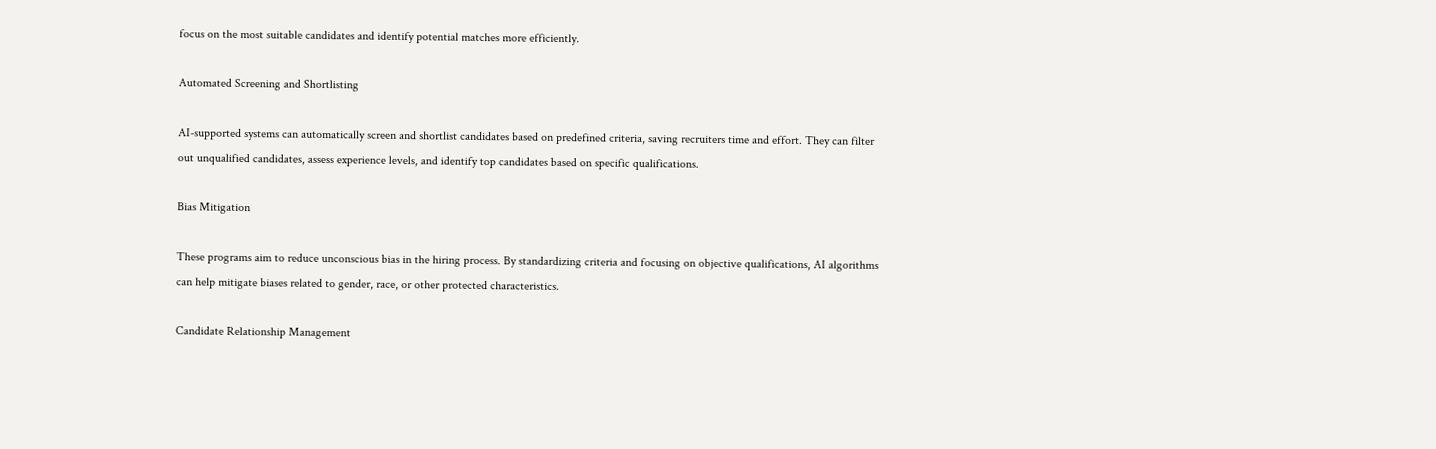focus on the most suitable candidates and identify potential matches more efficiently.

Automated Screening and Shortlisting

AI-supported systems can automatically screen and shortlist candidates based on predefined criteria, saving recruiters time and effort. They can filter out unqualified candidates, assess experience levels, and identify top candidates based on specific qualifications.

Bias Mitigation

These programs aim to reduce unconscious bias in the hiring process. By standardizing criteria and focusing on objective qualifications, AI algorithms can help mitigate biases related to gender, race, or other protected characteristics.

Candidate Relationship Management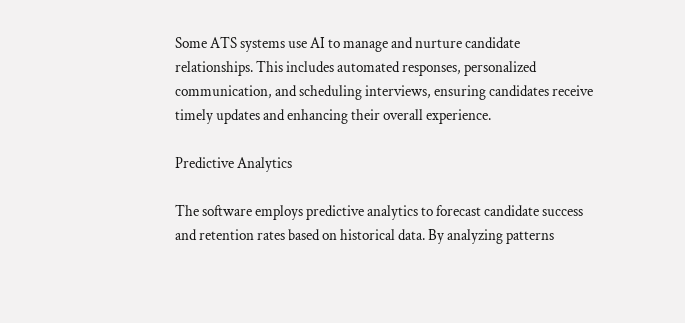Some ATS systems use AI to manage and nurture candidate relationships. This includes automated responses, personalized communication, and scheduling interviews, ensuring candidates receive timely updates and enhancing their overall experience.

Predictive Analytics

The software employs predictive analytics to forecast candidate success and retention rates based on historical data. By analyzing patterns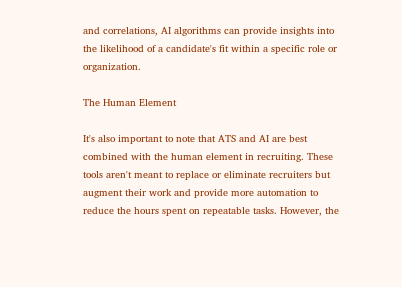and correlations, AI algorithms can provide insights into the likelihood of a candidate's fit within a specific role or organization.

The Human Element

It's also important to note that ATS and AI are best combined with the human element in recruiting. These tools aren't meant to replace or eliminate recruiters but augment their work and provide more automation to reduce the hours spent on repeatable tasks. However, the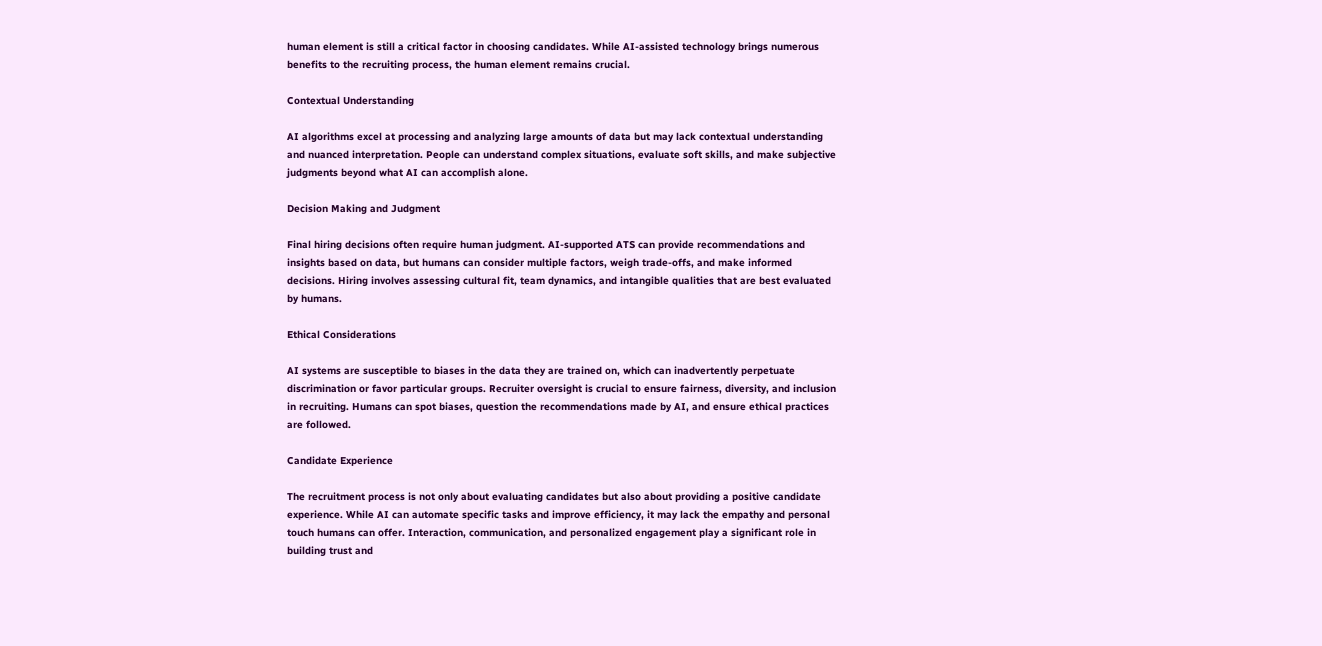human element is still a critical factor in choosing candidates. While AI-assisted technology brings numerous benefits to the recruiting process, the human element remains crucial.

Contextual Understanding

AI algorithms excel at processing and analyzing large amounts of data but may lack contextual understanding and nuanced interpretation. People can understand complex situations, evaluate soft skills, and make subjective judgments beyond what AI can accomplish alone.

Decision Making and Judgment

Final hiring decisions often require human judgment. AI-supported ATS can provide recommendations and insights based on data, but humans can consider multiple factors, weigh trade-offs, and make informed decisions. Hiring involves assessing cultural fit, team dynamics, and intangible qualities that are best evaluated by humans.

Ethical Considerations

AI systems are susceptible to biases in the data they are trained on, which can inadvertently perpetuate discrimination or favor particular groups. Recruiter oversight is crucial to ensure fairness, diversity, and inclusion in recruiting. Humans can spot biases, question the recommendations made by AI, and ensure ethical practices are followed.

Candidate Experience

The recruitment process is not only about evaluating candidates but also about providing a positive candidate experience. While AI can automate specific tasks and improve efficiency, it may lack the empathy and personal touch humans can offer. Interaction, communication, and personalized engagement play a significant role in building trust and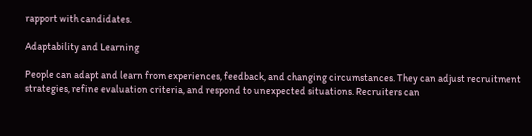rapport with candidates.

Adaptability and Learning

People can adapt and learn from experiences, feedback, and changing circumstances. They can adjust recruitment strategies, refine evaluation criteria, and respond to unexpected situations. Recruiters can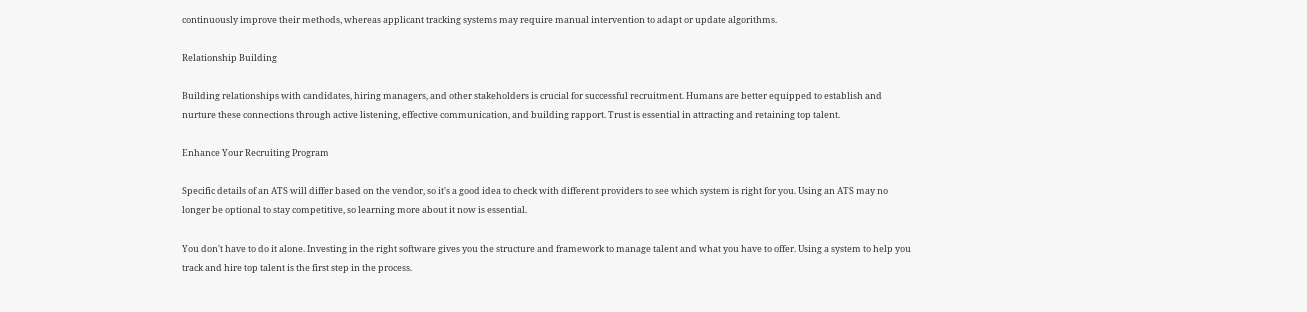continuously improve their methods, whereas applicant tracking systems may require manual intervention to adapt or update algorithms.

Relationship Building

Building relationships with candidates, hiring managers, and other stakeholders is crucial for successful recruitment. Humans are better equipped to establish and nurture these connections through active listening, effective communication, and building rapport. Trust is essential in attracting and retaining top talent.

Enhance Your Recruiting Program

Specific details of an ATS will differ based on the vendor, so it's a good idea to check with different providers to see which system is right for you. Using an ATS may no longer be optional to stay competitive, so learning more about it now is essential.

You don't have to do it alone. Investing in the right software gives you the structure and framework to manage talent and what you have to offer. Using a system to help you track and hire top talent is the first step in the process.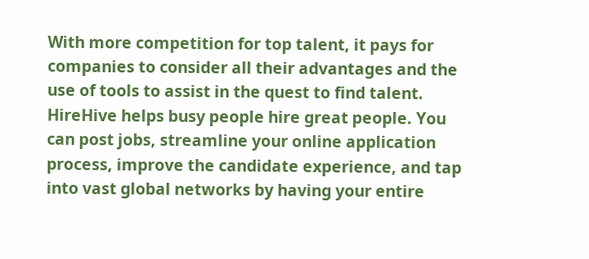With more competition for top talent, it pays for companies to consider all their advantages and the use of tools to assist in the quest to find talent. HireHive helps busy people hire great people. You can post jobs, streamline your online application process, improve the candidate experience, and tap into vast global networks by having your entire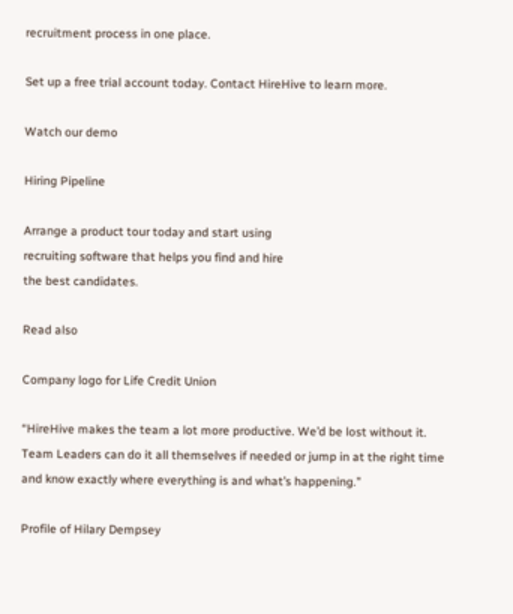recruitment process in one place.

Set up a free trial account today. Contact HireHive to learn more.

Watch our demo

Hiring Pipeline

Arrange a product tour today and start using
recruiting software that helps you find and hire
the best candidates.

Read also

Company logo for Life Credit Union

“HireHive makes the team a lot more productive. We’d be lost without it. Team Leaders can do it all themselves if needed or jump in at the right time and know exactly where everything is and what’s happening.”

Profile of Hilary Dempsey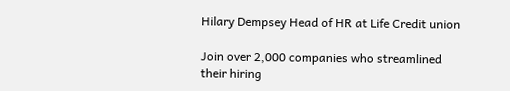Hilary Dempsey Head of HR at Life Credit union

Join over 2,000 companies who streamlined their hiring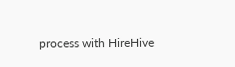process with HireHive